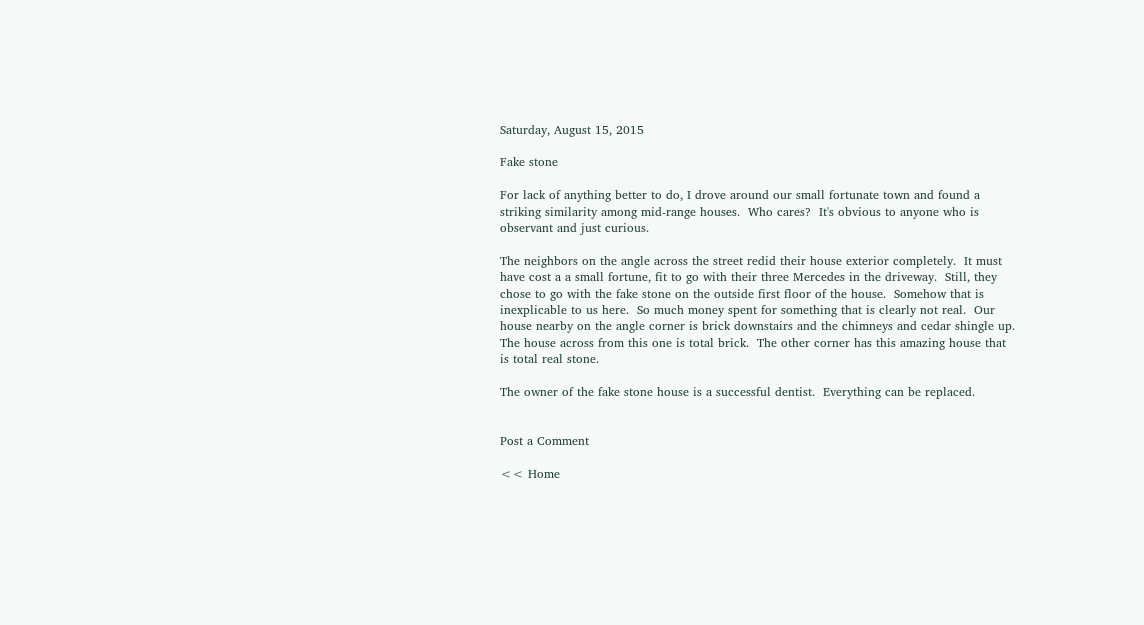Saturday, August 15, 2015

Fake stone

For lack of anything better to do, I drove around our small fortunate town and found a striking similarity among mid-range houses.  Who cares?  It's obvious to anyone who is observant and just curious.

The neighbors on the angle across the street redid their house exterior completely.  It must have cost a a small fortune, fit to go with their three Mercedes in the driveway.  Still, they chose to go with the fake stone on the outside first floor of the house.  Somehow that is inexplicable to us here.  So much money spent for something that is clearly not real.  Our house nearby on the angle corner is brick downstairs and the chimneys and cedar shingle up.  The house across from this one is total brick.  The other corner has this amazing house that is total real stone.

The owner of the fake stone house is a successful dentist.  Everything can be replaced.


Post a Comment

<< Home